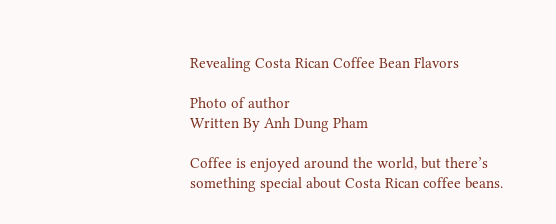Revealing Costa Rican Coffee Bean Flavors

Photo of author
Written By Anh Dung Pham

Coffee is enjoyed around the world, but there’s something special about Costa Rican coffee beans.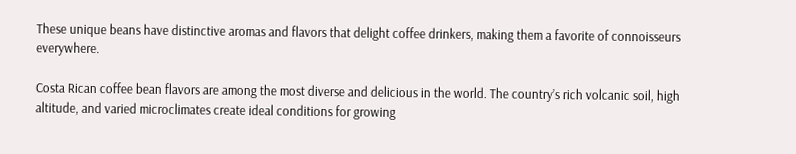These unique beans have distinctive aromas and flavors that delight coffee drinkers, making them a favorite of connoisseurs everywhere.

Costa Rican coffee bean flavors are among the most diverse and delicious in the world. The country’s rich volcanic soil, high altitude, and varied microclimates create ideal conditions for growing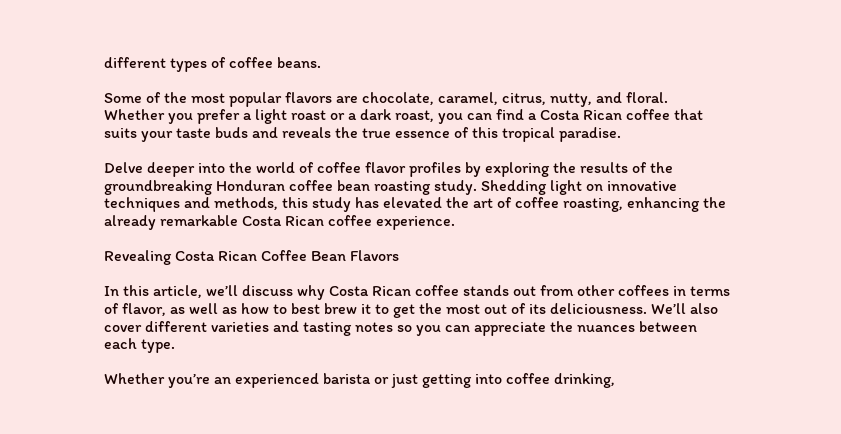different types of coffee beans.

Some of the most popular flavors are chocolate, caramel, citrus, nutty, and floral. Whether you prefer a light roast or a dark roast, you can find a Costa Rican coffee that suits your taste buds and reveals the true essence of this tropical paradise.

Delve deeper into the world of coffee flavor profiles by exploring the results of the groundbreaking Honduran coffee bean roasting study. Shedding light on innovative techniques and methods, this study has elevated the art of coffee roasting, enhancing the already remarkable Costa Rican coffee experience.

Revealing Costa Rican Coffee Bean Flavors

In this article, we’ll discuss why Costa Rican coffee stands out from other coffees in terms of flavor, as well as how to best brew it to get the most out of its deliciousness. We’ll also cover different varieties and tasting notes so you can appreciate the nuances between each type.

Whether you’re an experienced barista or just getting into coffee drinking,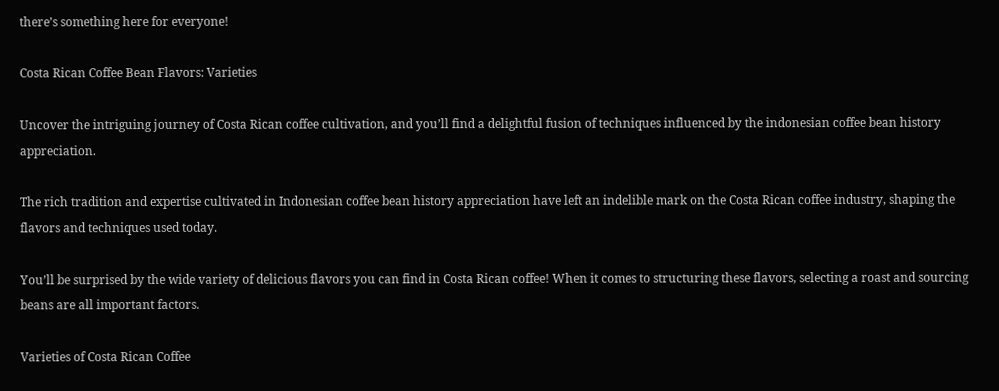there’s something here for everyone!

Costa Rican Coffee Bean Flavors: Varieties

Uncover the intriguing journey of Costa Rican coffee cultivation, and you’ll find a delightful fusion of techniques influenced by the indonesian coffee bean history appreciation.

The rich tradition and expertise cultivated in Indonesian coffee bean history appreciation have left an indelible mark on the Costa Rican coffee industry, shaping the flavors and techniques used today.

You’ll be surprised by the wide variety of delicious flavors you can find in Costa Rican coffee! When it comes to structuring these flavors, selecting a roast and sourcing beans are all important factors.

Varieties of Costa Rican Coffee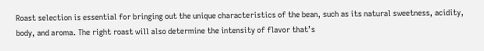Roast selection is essential for bringing out the unique characteristics of the bean, such as its natural sweetness, acidity, body, and aroma. The right roast will also determine the intensity of flavor that’s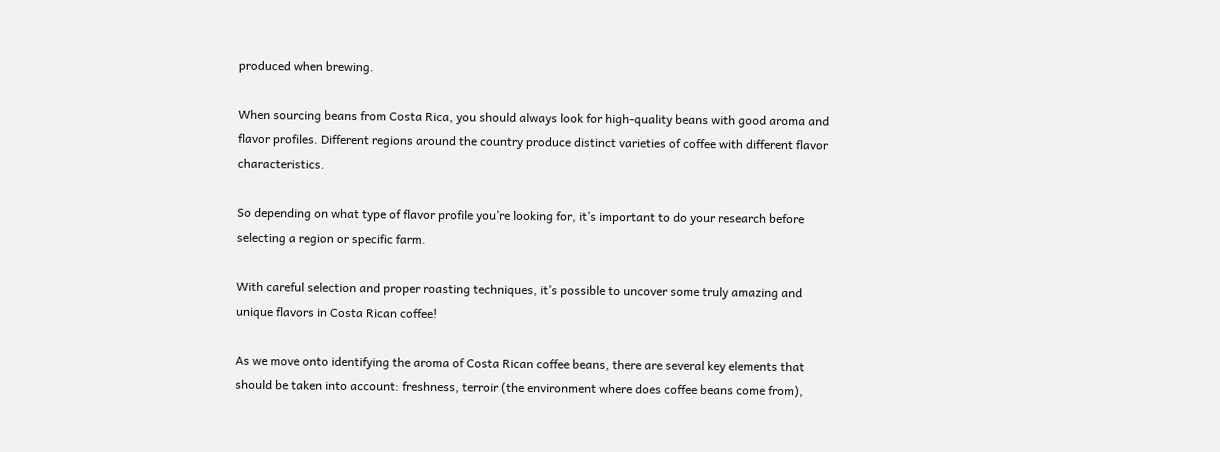produced when brewing.

When sourcing beans from Costa Rica, you should always look for high-quality beans with good aroma and flavor profiles. Different regions around the country produce distinct varieties of coffee with different flavor characteristics.

So depending on what type of flavor profile you’re looking for, it’s important to do your research before selecting a region or specific farm.

With careful selection and proper roasting techniques, it’s possible to uncover some truly amazing and unique flavors in Costa Rican coffee!

As we move onto identifying the aroma of Costa Rican coffee beans, there are several key elements that should be taken into account: freshness, terroir (the environment where does coffee beans come from),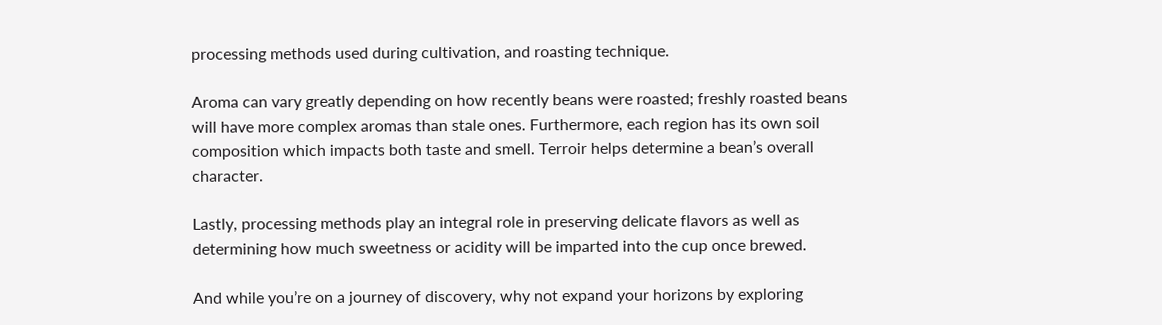processing methods used during cultivation, and roasting technique.

Aroma can vary greatly depending on how recently beans were roasted; freshly roasted beans will have more complex aromas than stale ones. Furthermore, each region has its own soil composition which impacts both taste and smell. Terroir helps determine a bean’s overall character.

Lastly, processing methods play an integral role in preserving delicate flavors as well as determining how much sweetness or acidity will be imparted into the cup once brewed.

And while you’re on a journey of discovery, why not expand your horizons by exploring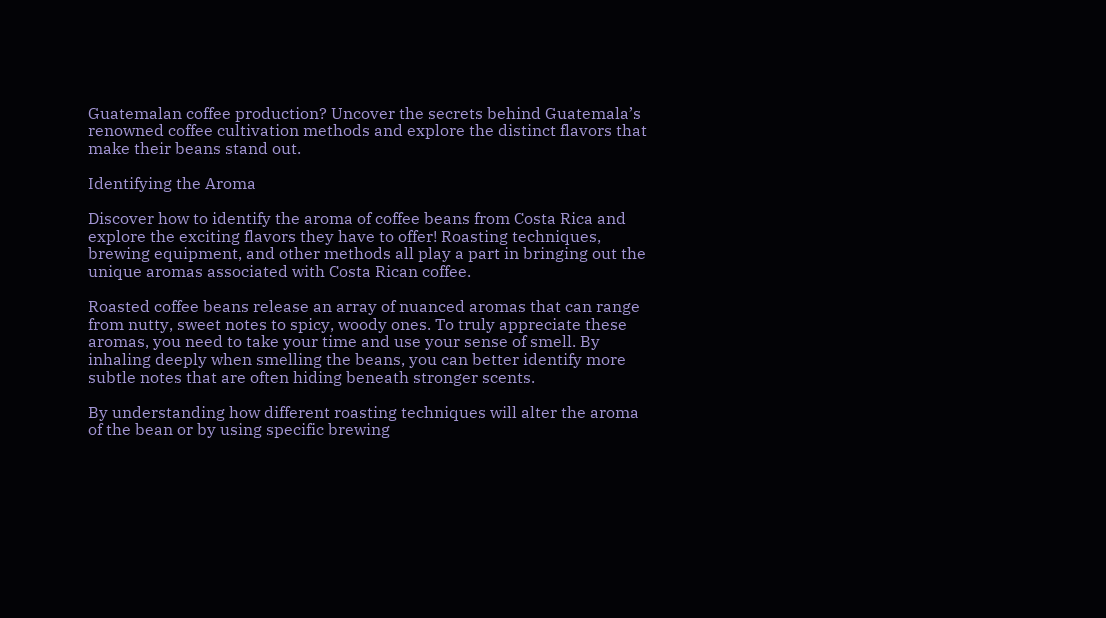Guatemalan coffee production? Uncover the secrets behind Guatemala’s renowned coffee cultivation methods and explore the distinct flavors that make their beans stand out.

Identifying the Aroma

Discover how to identify the aroma of coffee beans from Costa Rica and explore the exciting flavors they have to offer! Roasting techniques, brewing equipment, and other methods all play a part in bringing out the unique aromas associated with Costa Rican coffee.

Roasted coffee beans release an array of nuanced aromas that can range from nutty, sweet notes to spicy, woody ones. To truly appreciate these aromas, you need to take your time and use your sense of smell. By inhaling deeply when smelling the beans, you can better identify more subtle notes that are often hiding beneath stronger scents.

By understanding how different roasting techniques will alter the aroma of the bean or by using specific brewing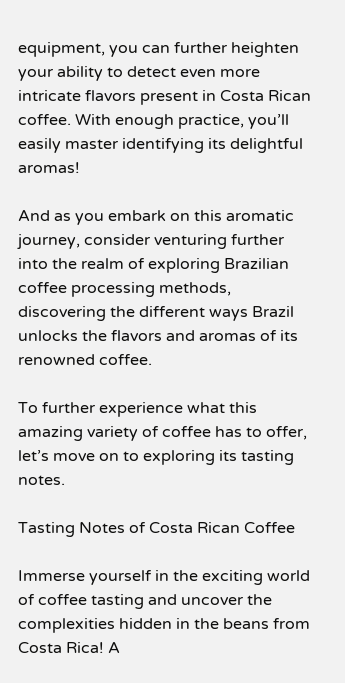equipment, you can further heighten your ability to detect even more intricate flavors present in Costa Rican coffee. With enough practice, you’ll easily master identifying its delightful aromas!

And as you embark on this aromatic journey, consider venturing further into the realm of exploring Brazilian coffee processing methods, discovering the different ways Brazil unlocks the flavors and aromas of its renowned coffee.

To further experience what this amazing variety of coffee has to offer, let’s move on to exploring its tasting notes.

Tasting Notes of Costa Rican Coffee

Immerse yourself in the exciting world of coffee tasting and uncover the complexities hidden in the beans from Costa Rica! A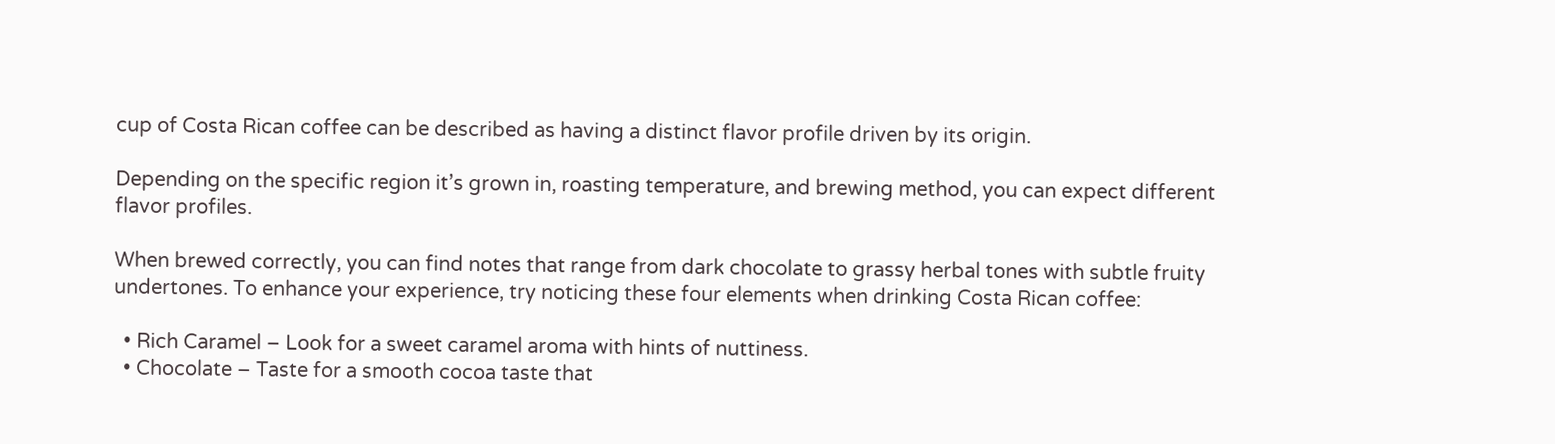cup of Costa Rican coffee can be described as having a distinct flavor profile driven by its origin.

Depending on the specific region it’s grown in, roasting temperature, and brewing method, you can expect different flavor profiles.

When brewed correctly, you can find notes that range from dark chocolate to grassy herbal tones with subtle fruity undertones. To enhance your experience, try noticing these four elements when drinking Costa Rican coffee:

  • Rich Caramel – Look for a sweet caramel aroma with hints of nuttiness.
  • Chocolate – Taste for a smooth cocoa taste that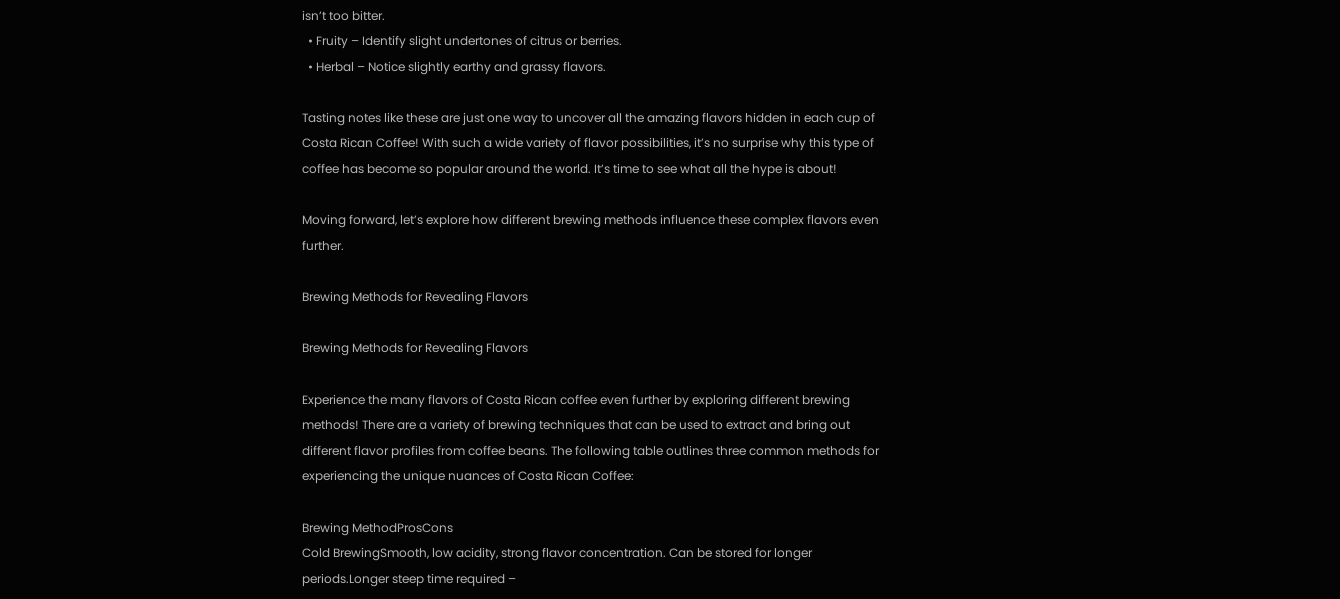isn’t too bitter.
  • Fruity – Identify slight undertones of citrus or berries.
  • Herbal – Notice slightly earthy and grassy flavors.

Tasting notes like these are just one way to uncover all the amazing flavors hidden in each cup of Costa Rican Coffee! With such a wide variety of flavor possibilities, it’s no surprise why this type of coffee has become so popular around the world. It’s time to see what all the hype is about!

Moving forward, let’s explore how different brewing methods influence these complex flavors even further.

Brewing Methods for Revealing Flavors

Brewing Methods for Revealing Flavors

Experience the many flavors of Costa Rican coffee even further by exploring different brewing methods! There are a variety of brewing techniques that can be used to extract and bring out different flavor profiles from coffee beans. The following table outlines three common methods for experiencing the unique nuances of Costa Rican Coffee:

Brewing MethodProsCons
Cold BrewingSmooth, low acidity, strong flavor concentration. Can be stored for longer periods.Longer steep time required –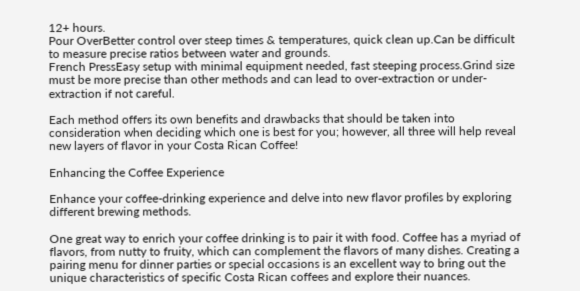12+ hours.
Pour OverBetter control over steep times & temperatures, quick clean up.Can be difficult to measure precise ratios between water and grounds.
French PressEasy setup with minimal equipment needed, fast steeping process.Grind size must be more precise than other methods and can lead to over-extraction or under-extraction if not careful.

Each method offers its own benefits and drawbacks that should be taken into consideration when deciding which one is best for you; however, all three will help reveal new layers of flavor in your Costa Rican Coffee!

Enhancing the Coffee Experience

Enhance your coffee-drinking experience and delve into new flavor profiles by exploring different brewing methods.

One great way to enrich your coffee drinking is to pair it with food. Coffee has a myriad of flavors, from nutty to fruity, which can complement the flavors of many dishes. Creating a pairing menu for dinner parties or special occasions is an excellent way to bring out the unique characteristics of specific Costa Rican coffees and explore their nuances.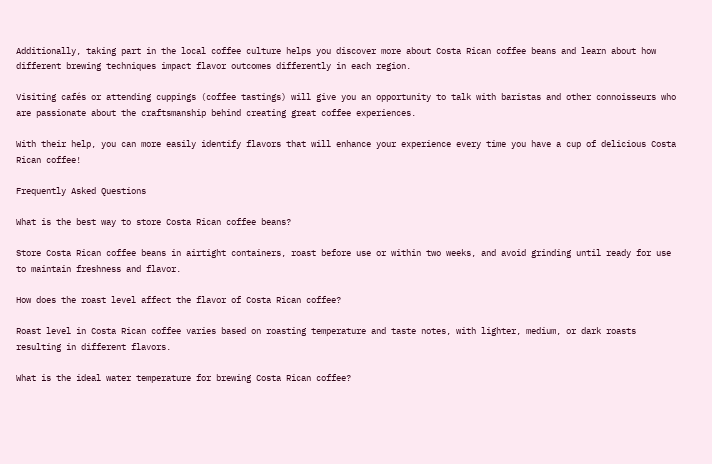Additionally, taking part in the local coffee culture helps you discover more about Costa Rican coffee beans and learn about how different brewing techniques impact flavor outcomes differently in each region.

Visiting cafés or attending cuppings (coffee tastings) will give you an opportunity to talk with baristas and other connoisseurs who are passionate about the craftsmanship behind creating great coffee experiences.

With their help, you can more easily identify flavors that will enhance your experience every time you have a cup of delicious Costa Rican coffee!

Frequently Asked Questions

What is the best way to store Costa Rican coffee beans?

Store Costa Rican coffee beans in airtight containers, roast before use or within two weeks, and avoid grinding until ready for use to maintain freshness and flavor.

How does the roast level affect the flavor of Costa Rican coffee?

Roast level in Costa Rican coffee varies based on roasting temperature and taste notes, with lighter, medium, or dark roasts resulting in different flavors.

What is the ideal water temperature for brewing Costa Rican coffee?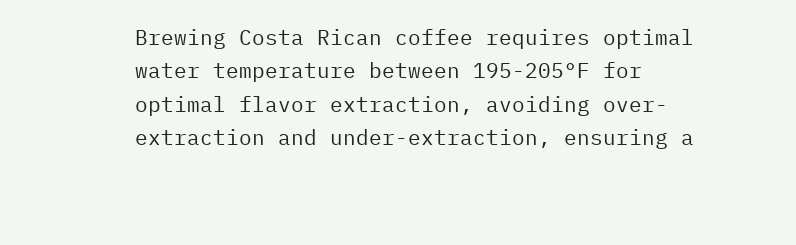Brewing Costa Rican coffee requires optimal water temperature between 195-205°F for optimal flavor extraction, avoiding over-extraction and under-extraction, ensuring a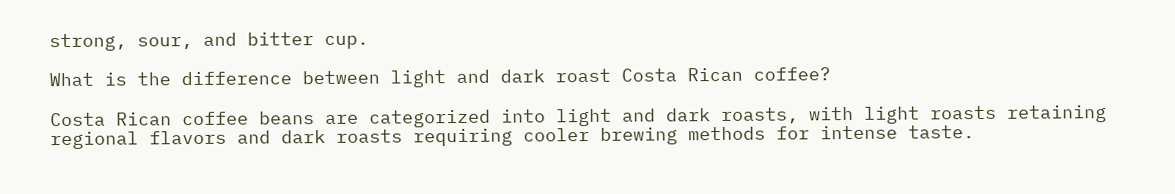strong, sour, and bitter cup.

What is the difference between light and dark roast Costa Rican coffee?

Costa Rican coffee beans are categorized into light and dark roasts, with light roasts retaining regional flavors and dark roasts requiring cooler brewing methods for intense taste.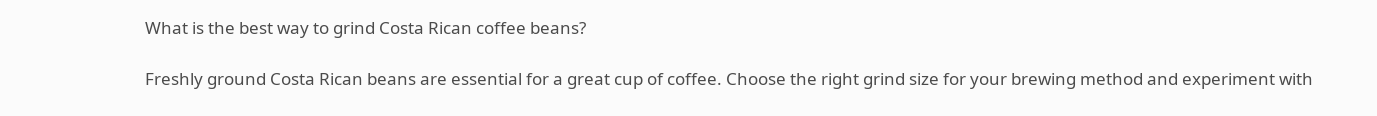What is the best way to grind Costa Rican coffee beans?

Freshly ground Costa Rican beans are essential for a great cup of coffee. Choose the right grind size for your brewing method and experiment with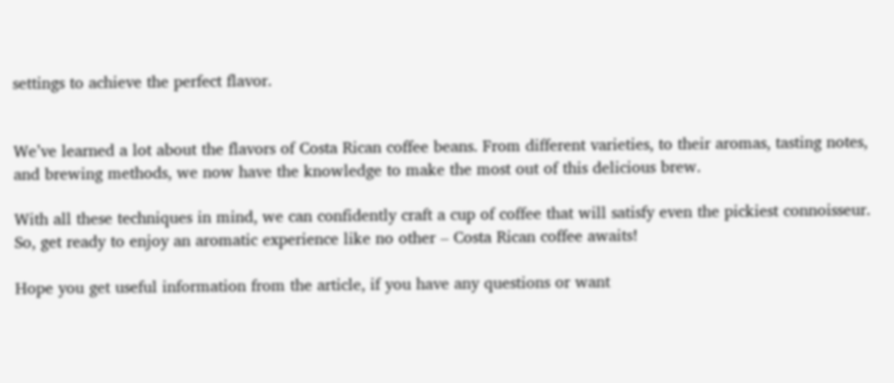settings to achieve the perfect flavor.


We’ve learned a lot about the flavors of Costa Rican coffee beans. From different varieties, to their aromas, tasting notes, and brewing methods, we now have the knowledge to make the most out of this delicious brew.

With all these techniques in mind, we can confidently craft a cup of coffee that will satisfy even the pickiest connoisseur. So, get ready to enjoy an aromatic experience like no other – Costa Rican coffee awaits!

Hope you get useful information from the article, if you have any questions or want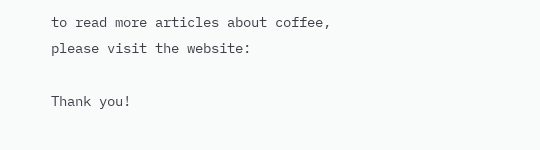to read more articles about coffee, please visit the website:

Thank you!